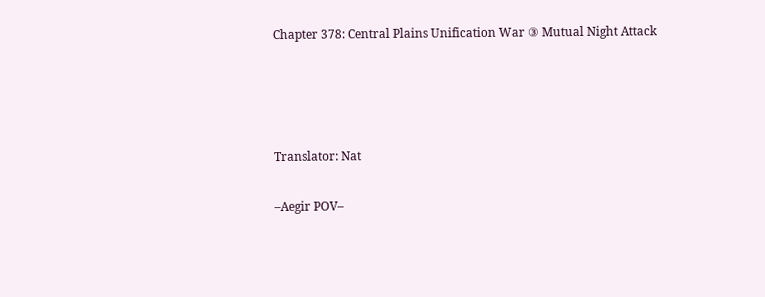Chapter 378: Central Plains Unification War ③ Mutual Night Attack




Translator: Nat

–Aegir POV–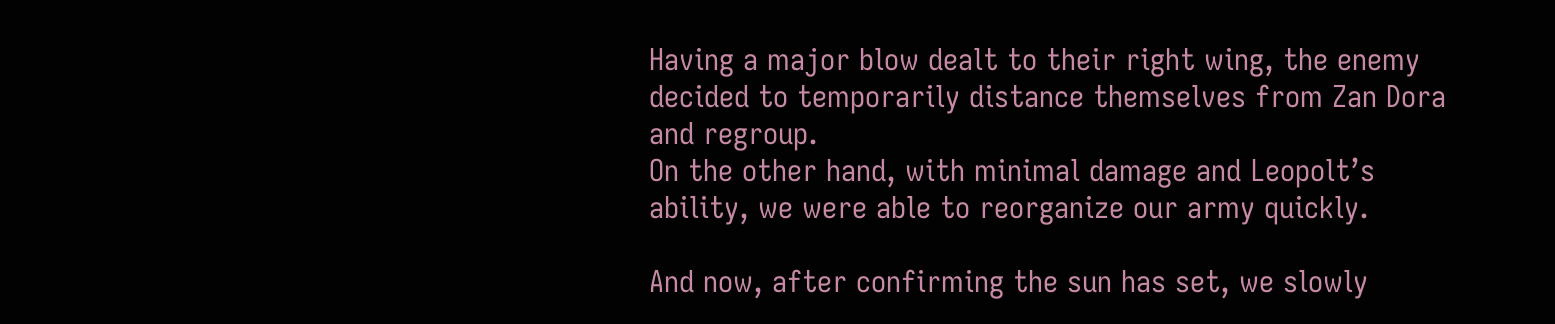Having a major blow dealt to their right wing, the enemy decided to temporarily distance themselves from Zan Dora and regroup.
On the other hand, with minimal damage and Leopolt’s ability, we were able to reorganize our army quickly.

And now, after confirming the sun has set, we slowly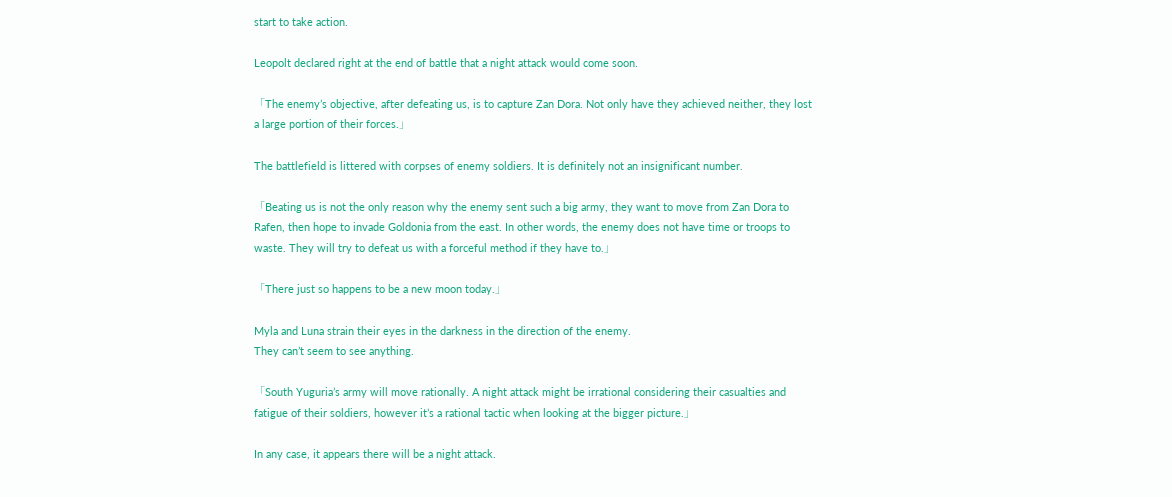start to take action.

Leopolt declared right at the end of battle that a night attack would come soon.

「The enemy’s objective, after defeating us, is to capture Zan Dora. Not only have they achieved neither, they lost a large portion of their forces.」

The battlefield is littered with corpses of enemy soldiers. It is definitely not an insignificant number.

「Beating us is not the only reason why the enemy sent such a big army, they want to move from Zan Dora to Rafen, then hope to invade Goldonia from the east. In other words, the enemy does not have time or troops to waste. They will try to defeat us with a forceful method if they have to.」

「There just so happens to be a new moon today.」

Myla and Luna strain their eyes in the darkness in the direction of the enemy.
They can’t seem to see anything.

「South Yuguria’s army will move rationally. A night attack might be irrational considering their casualties and fatigue of their soldiers, however it’s a rational tactic when looking at the bigger picture.」

In any case, it appears there will be a night attack.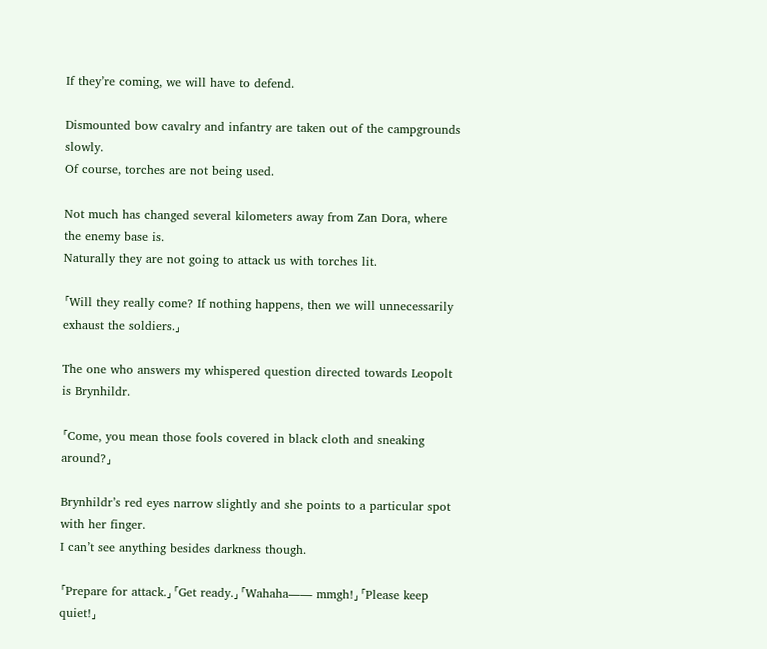If they’re coming, we will have to defend.

Dismounted bow cavalry and infantry are taken out of the campgrounds slowly.
Of course, torches are not being used.

Not much has changed several kilometers away from Zan Dora, where the enemy base is.
Naturally they are not going to attack us with torches lit.

「Will they really come? If nothing happens, then we will unnecessarily exhaust the soldiers.」

The one who answers my whispered question directed towards Leopolt is Brynhildr.

「Come, you mean those fools covered in black cloth and sneaking around?」

Brynhildr’s red eyes narrow slightly and she points to a particular spot with her finger.
I can’t see anything besides darkness though.

「Prepare for attack.」「Get ready.」「Wahaha―― mmgh!」「Please keep quiet!」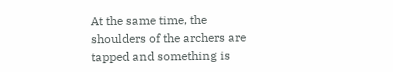At the same time, the shoulders of the archers are tapped and something is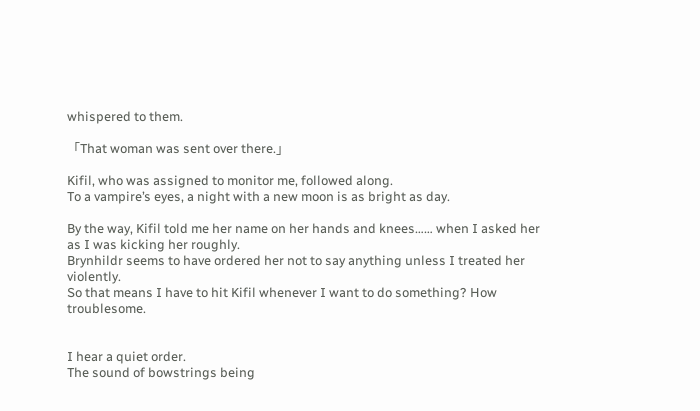whispered to them.

「That woman was sent over there.」

Kifil, who was assigned to monitor me, followed along.
To a vampire’s eyes, a night with a new moon is as bright as day.

By the way, Kifil told me her name on her hands and knees…… when I asked her as I was kicking her roughly.
Brynhildr seems to have ordered her not to say anything unless I treated her violently.
So that means I have to hit Kifil whenever I want to do something? How troublesome.


I hear a quiet order.
The sound of bowstrings being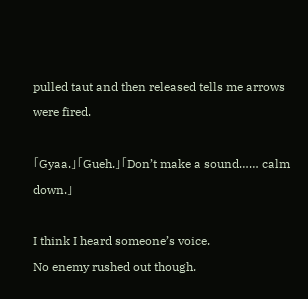pulled taut and then released tells me arrows were fired.

「Gyaa.」「Gueh.」「Don’t make a sound…… calm down.」

I think I heard someone’s voice.
No enemy rushed out though.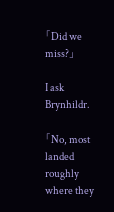「Did we miss?」

I ask Brynhildr.

「No, most landed roughly where they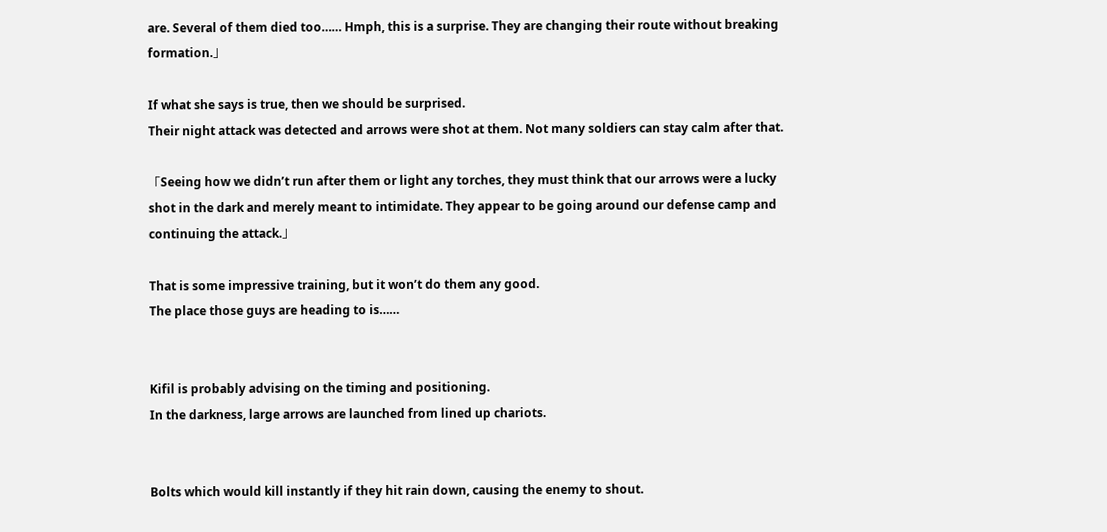are. Several of them died too…… Hmph, this is a surprise. They are changing their route without breaking formation.」

If what she says is true, then we should be surprised.
Their night attack was detected and arrows were shot at them. Not many soldiers can stay calm after that.

「Seeing how we didn’t run after them or light any torches, they must think that our arrows were a lucky shot in the dark and merely meant to intimidate. They appear to be going around our defense camp and continuing the attack.」

That is some impressive training, but it won’t do them any good.
The place those guys are heading to is……


Kifil is probably advising on the timing and positioning.
In the darkness, large arrows are launched from lined up chariots.


Bolts which would kill instantly if they hit rain down, causing the enemy to shout.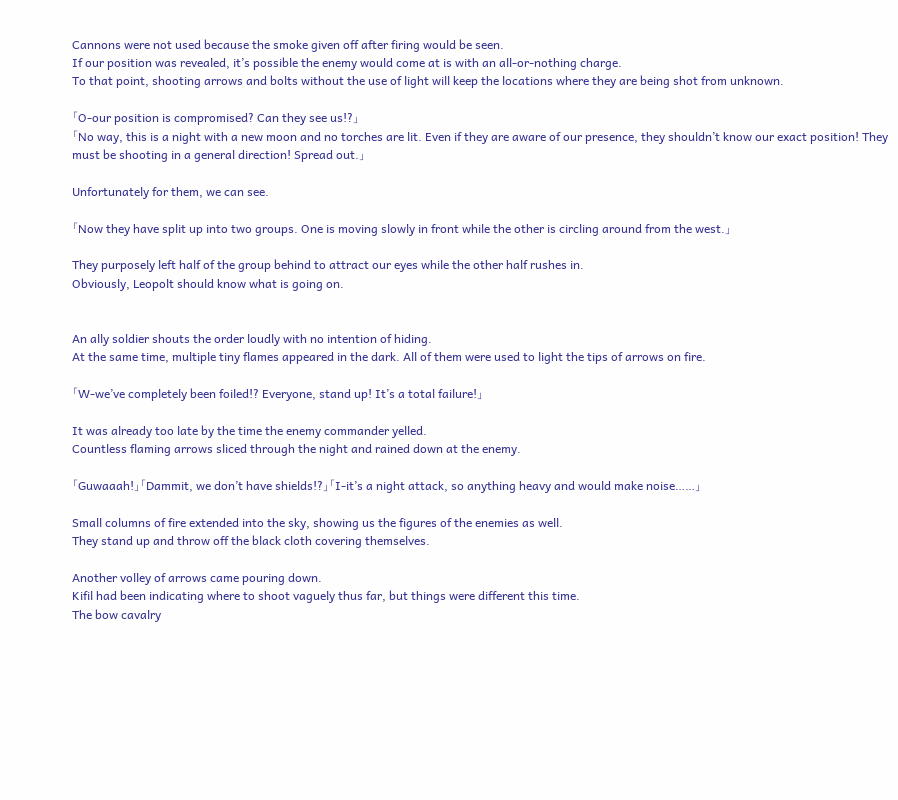Cannons were not used because the smoke given off after firing would be seen.
If our position was revealed, it’s possible the enemy would come at is with an all-or-nothing charge.
To that point, shooting arrows and bolts without the use of light will keep the locations where they are being shot from unknown.

「O-our position is compromised? Can they see us!?」
「No way, this is a night with a new moon and no torches are lit. Even if they are aware of our presence, they shouldn’t know our exact position! They must be shooting in a general direction! Spread out.」

Unfortunately for them, we can see.

「Now they have split up into two groups. One is moving slowly in front while the other is circling around from the west.」

They purposely left half of the group behind to attract our eyes while the other half rushes in.
Obviously, Leopolt should know what is going on.


An ally soldier shouts the order loudly with no intention of hiding.
At the same time, multiple tiny flames appeared in the dark. All of them were used to light the tips of arrows on fire.

「W-we’ve completely been foiled!? Everyone, stand up! It’s a total failure!」

It was already too late by the time the enemy commander yelled.
Countless flaming arrows sliced through the night and rained down at the enemy.

「Guwaaah!」「Dammit, we don’t have shields!?」「I-it’s a night attack, so anything heavy and would make noise……」

Small columns of fire extended into the sky, showing us the figures of the enemies as well.
They stand up and throw off the black cloth covering themselves.

Another volley of arrows came pouring down.
Kifil had been indicating where to shoot vaguely thus far, but things were different this time.
The bow cavalry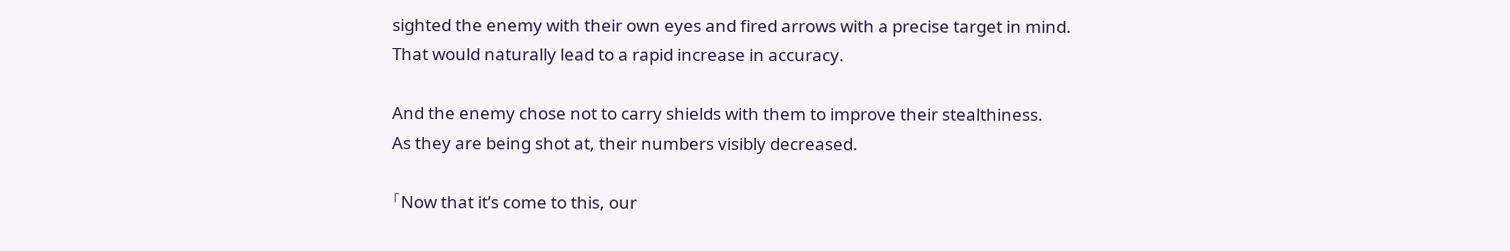sighted the enemy with their own eyes and fired arrows with a precise target in mind.
That would naturally lead to a rapid increase in accuracy.

And the enemy chose not to carry shields with them to improve their stealthiness.
As they are being shot at, their numbers visibly decreased.

「Now that it’s come to this, our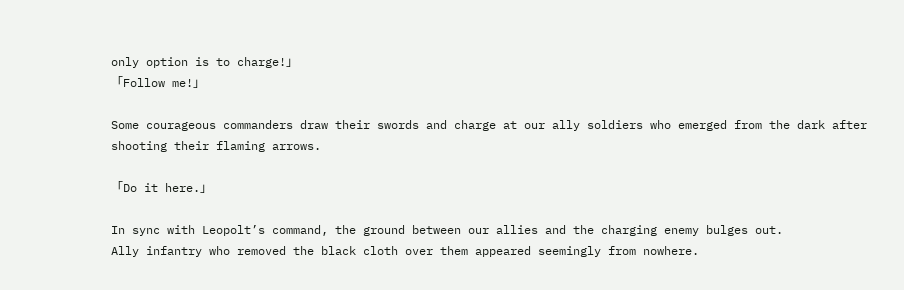only option is to charge!」
「Follow me!」

Some courageous commanders draw their swords and charge at our ally soldiers who emerged from the dark after shooting their flaming arrows.

「Do it here.」

In sync with Leopolt’s command, the ground between our allies and the charging enemy bulges out.
Ally infantry who removed the black cloth over them appeared seemingly from nowhere.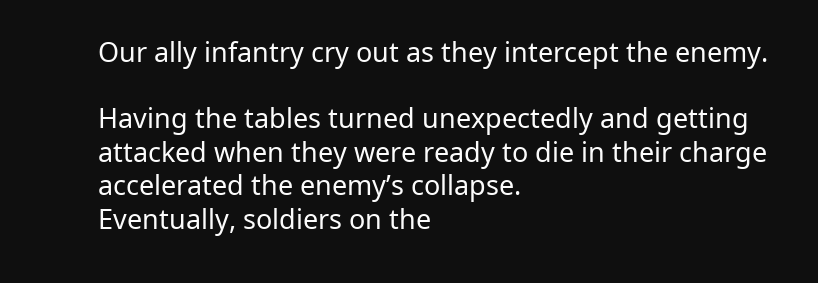Our ally infantry cry out as they intercept the enemy.

Having the tables turned unexpectedly and getting attacked when they were ready to die in their charge accelerated the enemy’s collapse.
Eventually, soldiers on the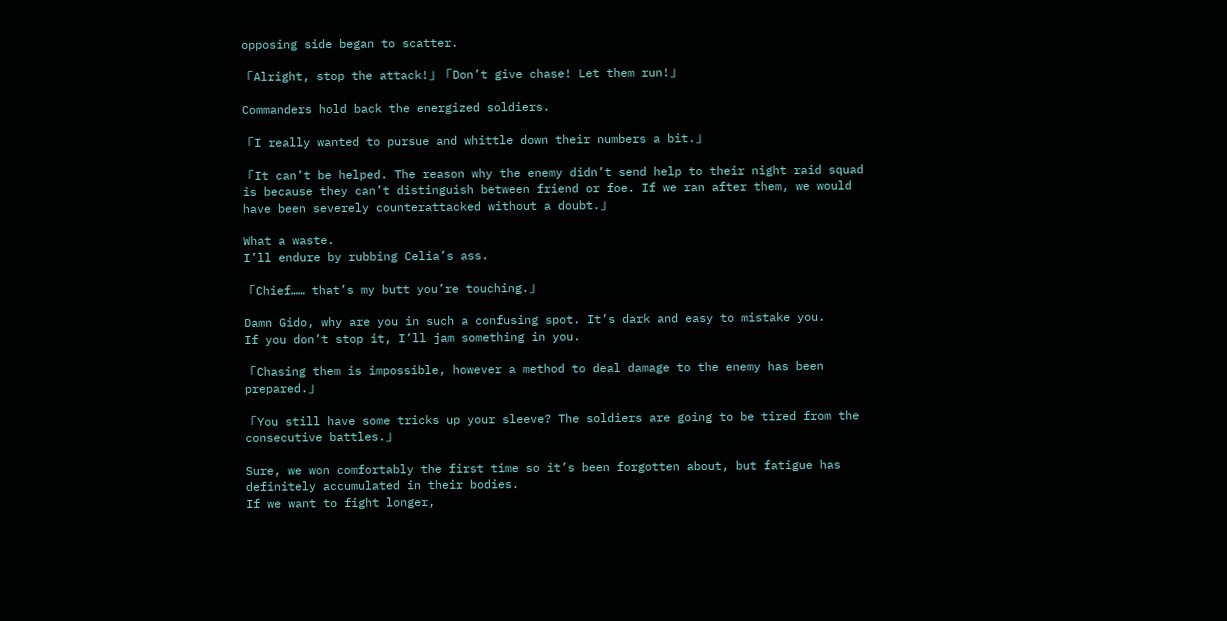opposing side began to scatter.

「Alright, stop the attack!」「Don’t give chase! Let them run!」

Commanders hold back the energized soldiers.

「I really wanted to pursue and whittle down their numbers a bit.」

「It can’t be helped. The reason why the enemy didn’t send help to their night raid squad is because they can’t distinguish between friend or foe. If we ran after them, we would have been severely counterattacked without a doubt.」

What a waste.
I’ll endure by rubbing Celia’s ass.

「Chief…… that’s my butt you’re touching.」

Damn Gido, why are you in such a confusing spot. It’s dark and easy to mistake you.
If you don’t stop it, I’ll jam something in you.

「Chasing them is impossible, however a method to deal damage to the enemy has been prepared.」

「You still have some tricks up your sleeve? The soldiers are going to be tired from the consecutive battles.」

Sure, we won comfortably the first time so it’s been forgotten about, but fatigue has definitely accumulated in their bodies.
If we want to fight longer,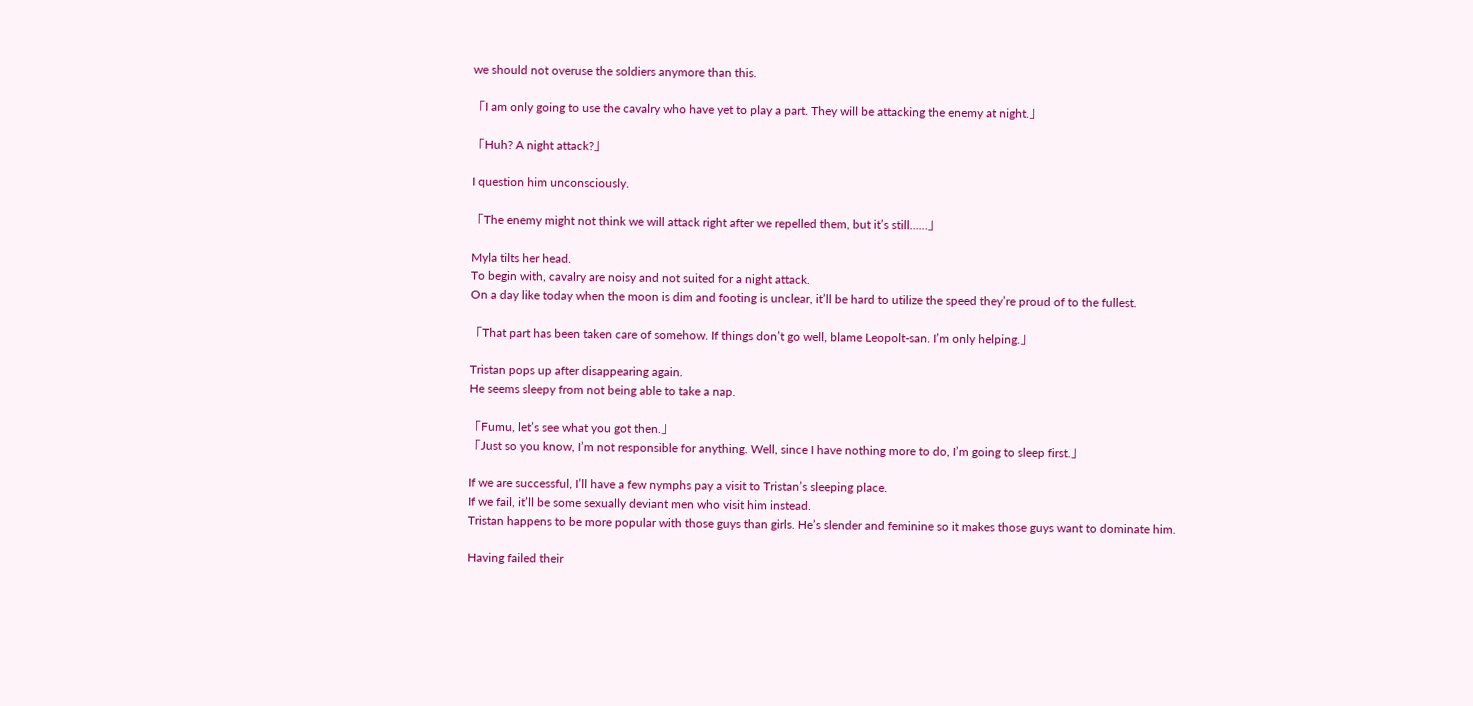we should not overuse the soldiers anymore than this.

「I am only going to use the cavalry who have yet to play a part. They will be attacking the enemy at night.」

「Huh? A night attack?」

I question him unconsciously.

「The enemy might not think we will attack right after we repelled them, but it’s still……」

Myla tilts her head.
To begin with, cavalry are noisy and not suited for a night attack.
On a day like today when the moon is dim and footing is unclear, it’ll be hard to utilize the speed they’re proud of to the fullest.

「That part has been taken care of somehow. If things don’t go well, blame Leopolt-san. I’m only helping.」

Tristan pops up after disappearing again.
He seems sleepy from not being able to take a nap.

「Fumu, let’s see what you got then.」
「Just so you know, I’m not responsible for anything. Well, since I have nothing more to do, I’m going to sleep first.」

If we are successful, I’ll have a few nymphs pay a visit to Tristan’s sleeping place.
If we fail, it’ll be some sexually deviant men who visit him instead.
Tristan happens to be more popular with those guys than girls. He’s slender and feminine so it makes those guys want to dominate him.

Having failed their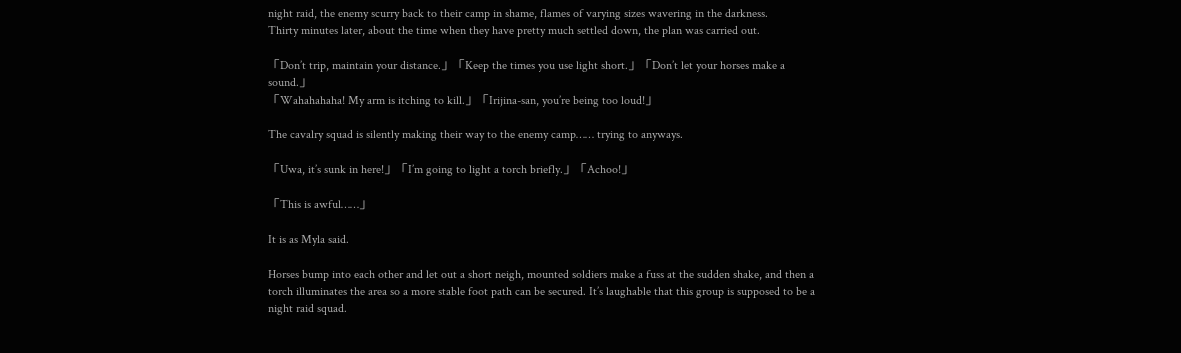night raid, the enemy scurry back to their camp in shame, flames of varying sizes wavering in the darkness.
Thirty minutes later, about the time when they have pretty much settled down, the plan was carried out.

「Don’t trip, maintain your distance.」「Keep the times you use light short.」「Don’t let your horses make a sound.」
「Wahahahaha! My arm is itching to kill.」「Irijina-san, you’re being too loud!」

The cavalry squad is silently making their way to the enemy camp…… trying to anyways.

「Uwa, it’s sunk in here!」「I’m going to light a torch briefly.」「Achoo!」

「This is awful……」

It is as Myla said.

Horses bump into each other and let out a short neigh, mounted soldiers make a fuss at the sudden shake, and then a torch illuminates the area so a more stable foot path can be secured. It’s laughable that this group is supposed to be a night raid squad.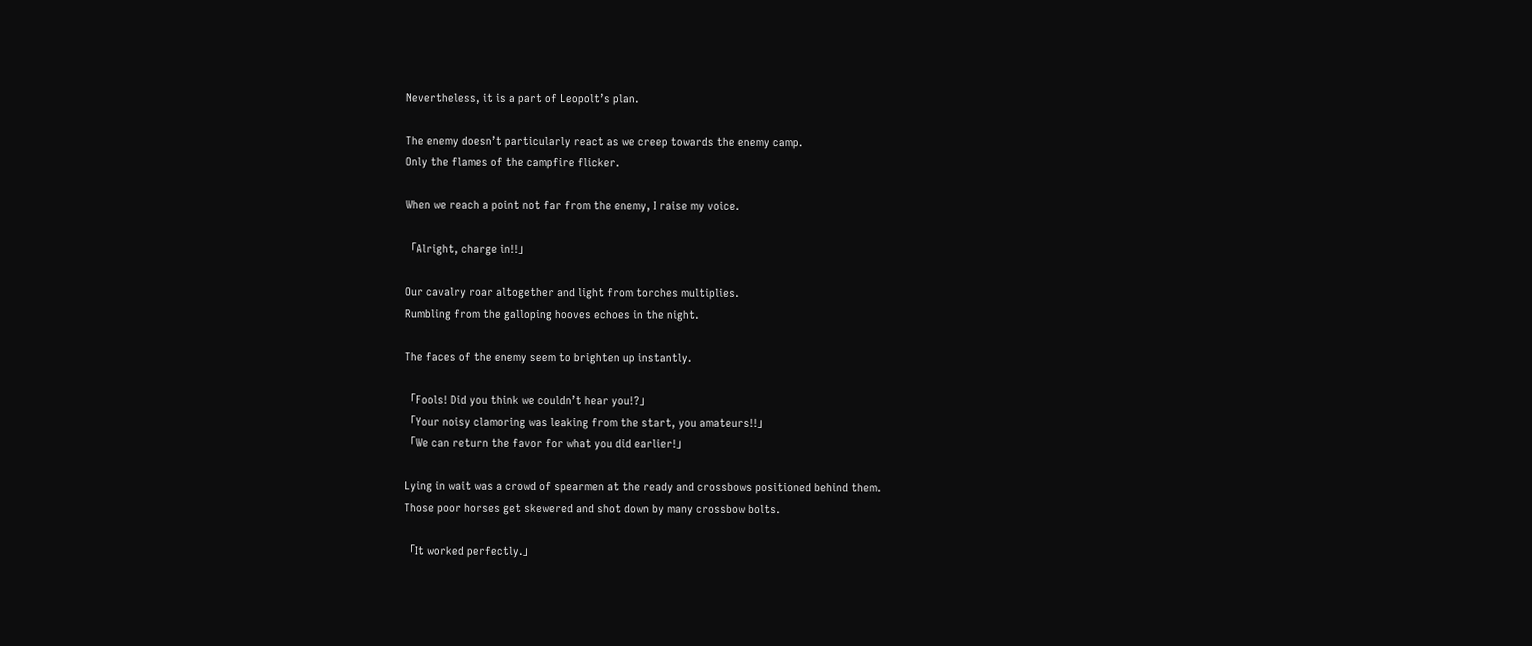Nevertheless, it is a part of Leopolt’s plan.

The enemy doesn’t particularly react as we creep towards the enemy camp.
Only the flames of the campfire flicker.

When we reach a point not far from the enemy, I raise my voice.

「Alright, charge in!!」

Our cavalry roar altogether and light from torches multiplies.
Rumbling from the galloping hooves echoes in the night.

The faces of the enemy seem to brighten up instantly.

「Fools! Did you think we couldn’t hear you!?」
「Your noisy clamoring was leaking from the start, you amateurs!!」
「We can return the favor for what you did earlier!」

Lying in wait was a crowd of spearmen at the ready and crossbows positioned behind them.
Those poor horses get skewered and shot down by many crossbow bolts.

「It worked perfectly.」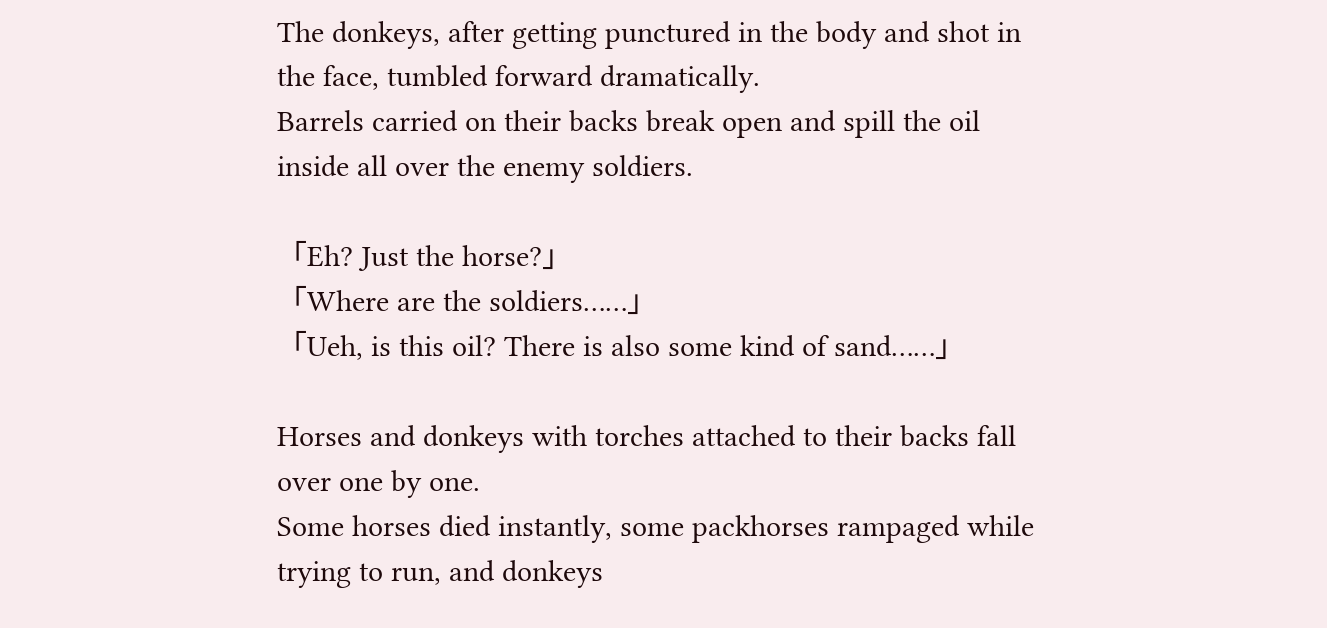The donkeys, after getting punctured in the body and shot in the face, tumbled forward dramatically.
Barrels carried on their backs break open and spill the oil inside all over the enemy soldiers.

「Eh? Just the horse?」
「Where are the soldiers……」
「Ueh, is this oil? There is also some kind of sand……」

Horses and donkeys with torches attached to their backs fall over one by one.
Some horses died instantly, some packhorses rampaged while trying to run, and donkeys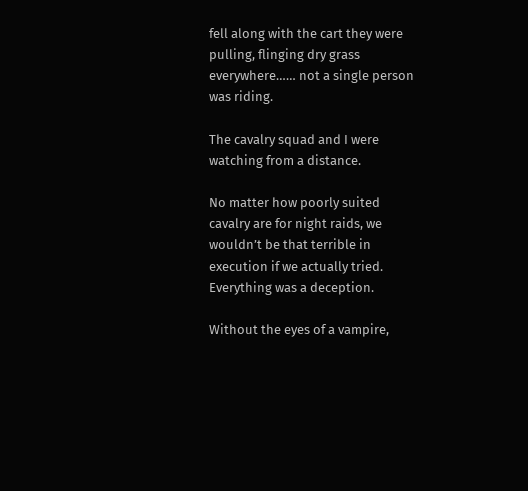fell along with the cart they were pulling, flinging dry grass everywhere…… not a single person was riding.

The cavalry squad and I were watching from a distance.

No matter how poorly suited cavalry are for night raids, we wouldn’t be that terrible in execution if we actually tried.
Everything was a deception.

Without the eyes of a vampire,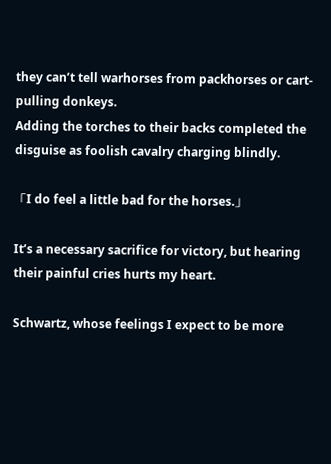they can’t tell warhorses from packhorses or cart-pulling donkeys.
Adding the torches to their backs completed the disguise as foolish cavalry charging blindly.

「I do feel a little bad for the horses.」

It’s a necessary sacrifice for victory, but hearing their painful cries hurts my heart.

Schwartz, whose feelings I expect to be more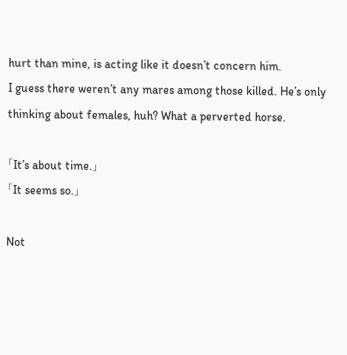hurt than mine, is acting like it doesn’t concern him.
I guess there weren’t any mares among those killed. He’s only thinking about females, huh? What a perverted horse.

「It’s about time.」
「It seems so.」

Not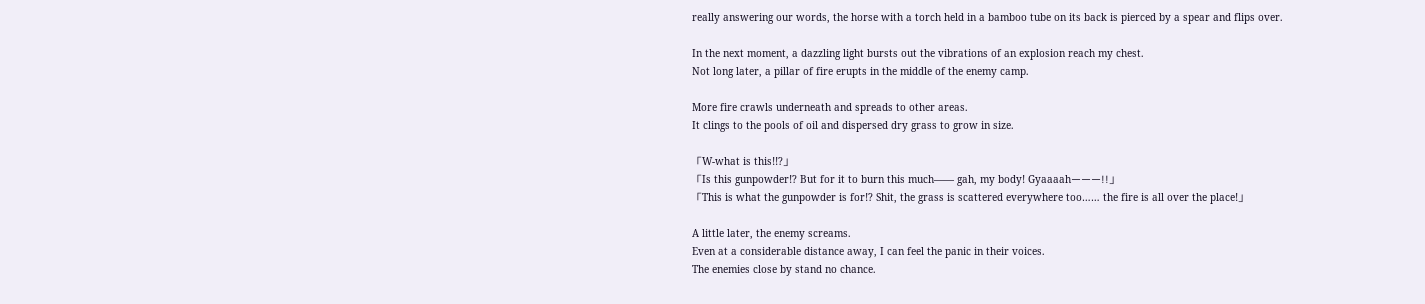really answering our words, the horse with a torch held in a bamboo tube on its back is pierced by a spear and flips over.

In the next moment, a dazzling light bursts out the vibrations of an explosion reach my chest.
Not long later, a pillar of fire erupts in the middle of the enemy camp.

More fire crawls underneath and spreads to other areas.
It clings to the pools of oil and dispersed dry grass to grow in size.

「W-what is this!!?」
「Is this gunpowder!? But for it to burn this much―― gah, my body! Gyaaaahーーー!!」
「This is what the gunpowder is for!? Shit, the grass is scattered everywhere too…… the fire is all over the place!」

A little later, the enemy screams.
Even at a considerable distance away, I can feel the panic in their voices.
The enemies close by stand no chance.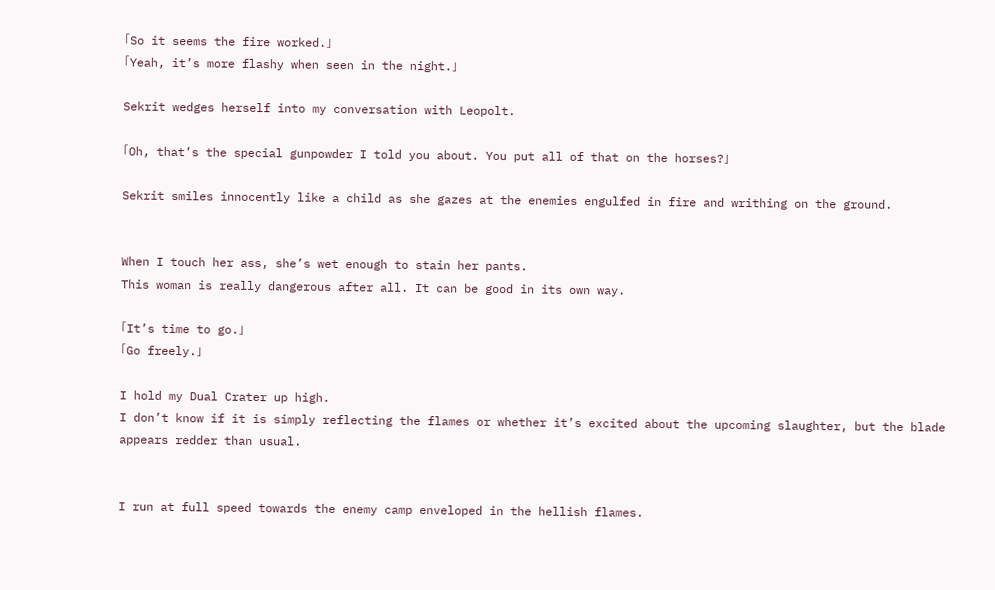「So it seems the fire worked.」
「Yeah, it’s more flashy when seen in the night.」

Sekrit wedges herself into my conversation with Leopolt.

「Oh, that’s the special gunpowder I told you about. You put all of that on the horses?」

Sekrit smiles innocently like a child as she gazes at the enemies engulfed in fire and writhing on the ground.


When I touch her ass, she’s wet enough to stain her pants.
This woman is really dangerous after all. It can be good in its own way.

「It’s time to go.」
「Go freely.」

I hold my Dual Crater up high.
I don’t know if it is simply reflecting the flames or whether it’s excited about the upcoming slaughter, but the blade appears redder than usual.


I run at full speed towards the enemy camp enveloped in the hellish flames.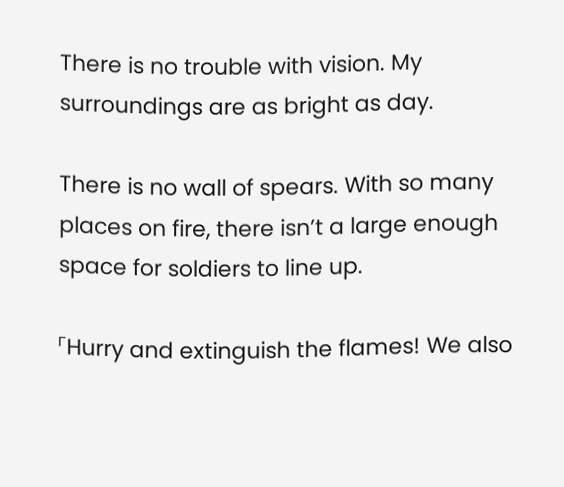There is no trouble with vision. My surroundings are as bright as day.

There is no wall of spears. With so many places on fire, there isn’t a large enough space for soldiers to line up.

「Hurry and extinguish the flames! We also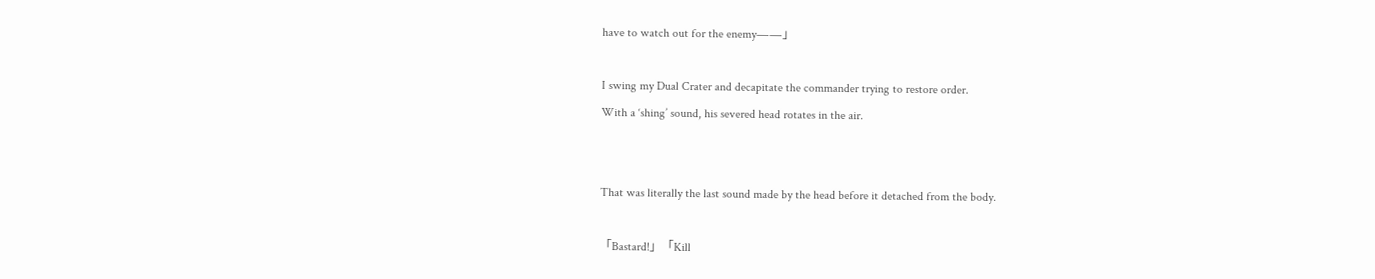have to watch out for the enemy――」

I swing my Dual Crater and decapitate the commander trying to restore order.
With a ‘shing’ sound, his severed head rotates in the air.


That was literally the last sound made by the head before it detached from the body.

「Bastard!」「Kill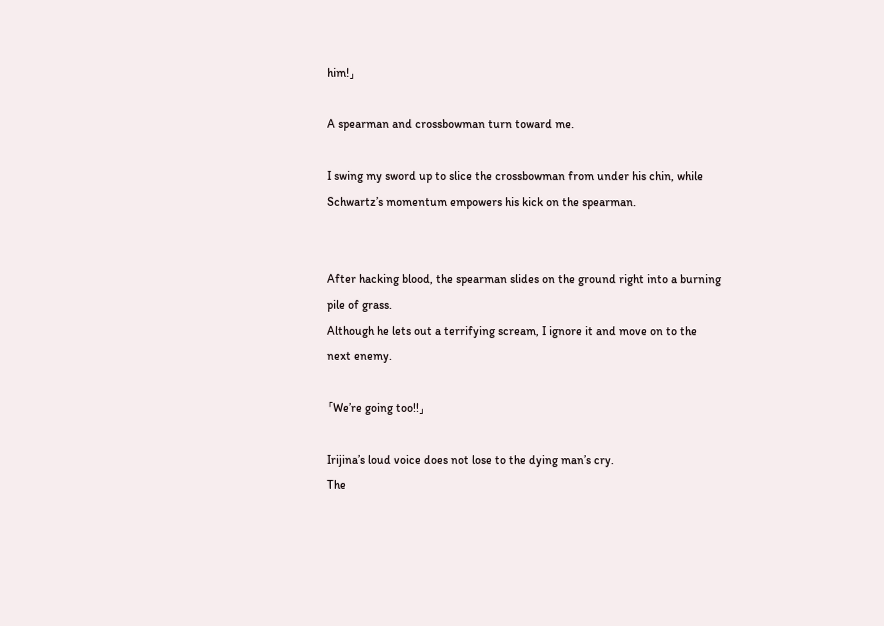him!」

A spearman and crossbowman turn toward me.

I swing my sword up to slice the crossbowman from under his chin, while Schwartz’s momentum empowers his kick on the spearman.


After hacking blood, the spearman slides on the ground right into a burning pile of grass.
Although he lets out a terrifying scream, I ignore it and move on to the next enemy.

「We’re going too!!」

Irijina’s loud voice does not lose to the dying man’s cry.
The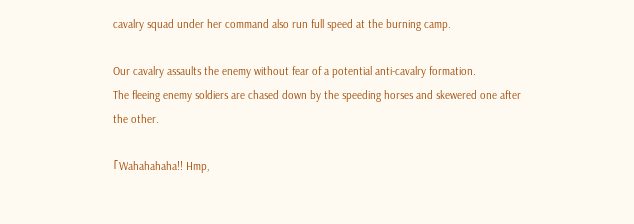cavalry squad under her command also run full speed at the burning camp.

Our cavalry assaults the enemy without fear of a potential anti-cavalry formation.
The fleeing enemy soldiers are chased down by the speeding horses and skewered one after the other.

「Wahahahaha!! Hmp,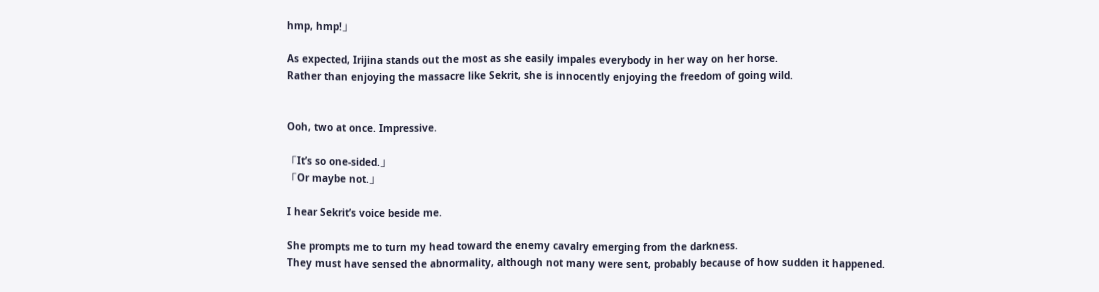hmp, hmp!」

As expected, Irijina stands out the most as she easily impales everybody in her way on her horse.
Rather than enjoying the massacre like Sekrit, she is innocently enjoying the freedom of going wild.


Ooh, two at once. Impressive.

「It’s so one-sided.」
「Or maybe not.」

I hear Sekrit’s voice beside me.

She prompts me to turn my head toward the enemy cavalry emerging from the darkness.
They must have sensed the abnormality, although not many were sent, probably because of how sudden it happened.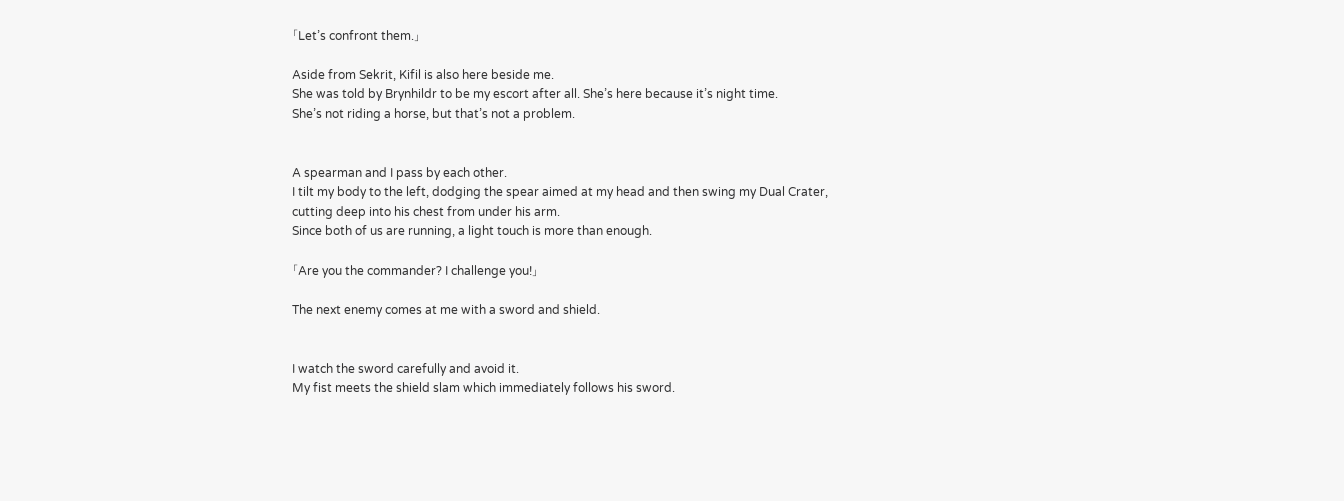「Let’s confront them.」

Aside from Sekrit, Kifil is also here beside me.
She was told by Brynhildr to be my escort after all. She’s here because it’s night time.
She’s not riding a horse, but that’s not a problem.


A spearman and I pass by each other.
I tilt my body to the left, dodging the spear aimed at my head and then swing my Dual Crater, cutting deep into his chest from under his arm.
Since both of us are running, a light touch is more than enough.

「Are you the commander? I challenge you!」

The next enemy comes at me with a sword and shield.


I watch the sword carefully and avoid it.
My fist meets the shield slam which immediately follows his sword.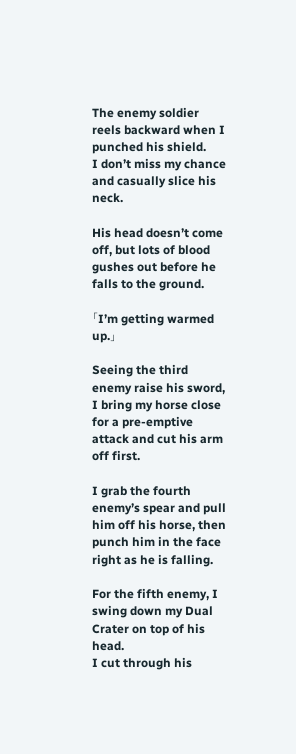The enemy soldier reels backward when I punched his shield.
I don’t miss my chance and casually slice his neck.

His head doesn’t come off, but lots of blood gushes out before he falls to the ground.

「I’m getting warmed up.」

Seeing the third enemy raise his sword, I bring my horse close for a pre-emptive attack and cut his arm off first.

I grab the fourth enemy’s spear and pull him off his horse, then punch him in the face right as he is falling.

For the fifth enemy, I swing down my Dual Crater on top of his head.
I cut through his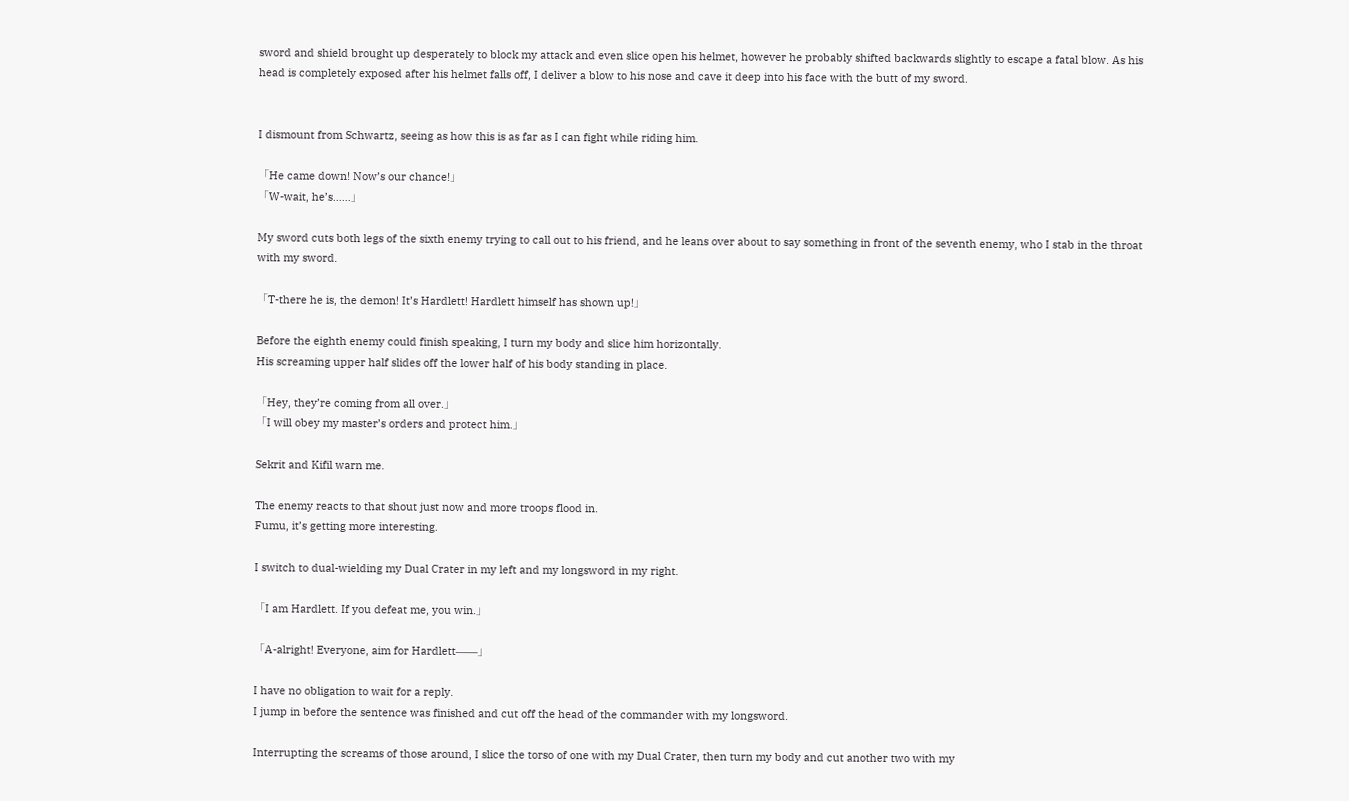sword and shield brought up desperately to block my attack and even slice open his helmet, however he probably shifted backwards slightly to escape a fatal blow. As his head is completely exposed after his helmet falls off, I deliver a blow to his nose and cave it deep into his face with the butt of my sword.


I dismount from Schwartz, seeing as how this is as far as I can fight while riding him.

「He came down! Now’s our chance!」
「W-wait, he’s……」

My sword cuts both legs of the sixth enemy trying to call out to his friend, and he leans over about to say something in front of the seventh enemy, who I stab in the throat with my sword.

「T-there he is, the demon! It’s Hardlett! Hardlett himself has shown up!」

Before the eighth enemy could finish speaking, I turn my body and slice him horizontally.
His screaming upper half slides off the lower half of his body standing in place.

「Hey, they’re coming from all over.」
「I will obey my master’s orders and protect him.」

Sekrit and Kifil warn me.

The enemy reacts to that shout just now and more troops flood in.
Fumu, it’s getting more interesting.

I switch to dual-wielding my Dual Crater in my left and my longsword in my right.

「I am Hardlett. If you defeat me, you win.」

「A-alright! Everyone, aim for Hardlett――」

I have no obligation to wait for a reply.
I jump in before the sentence was finished and cut off the head of the commander with my longsword.

Interrupting the screams of those around, I slice the torso of one with my Dual Crater, then turn my body and cut another two with my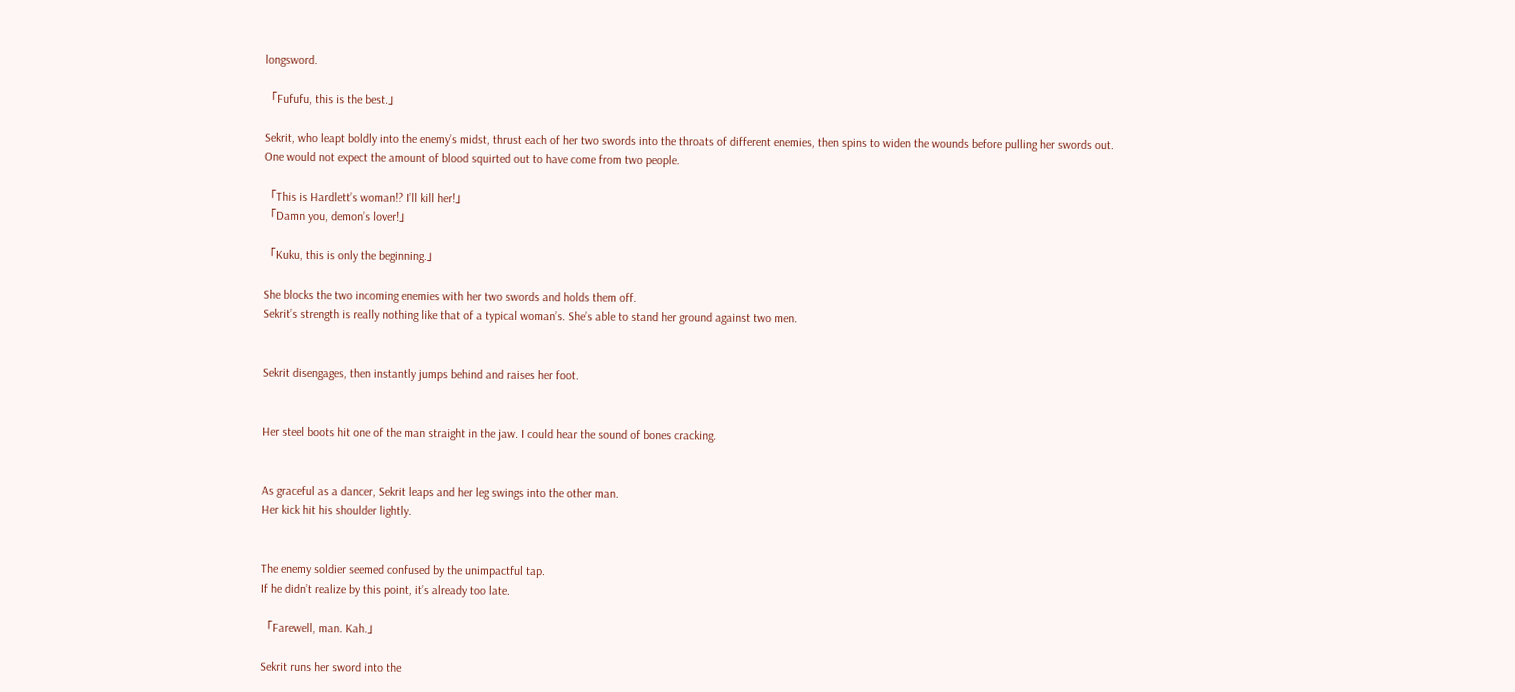longsword.

「Fufufu, this is the best.」

Sekrit, who leapt boldly into the enemy’s midst, thrust each of her two swords into the throats of different enemies, then spins to widen the wounds before pulling her swords out.
One would not expect the amount of blood squirted out to have come from two people.

「This is Hardlett’s woman!? I’ll kill her!」
「Damn you, demon’s lover!」

「Kuku, this is only the beginning.」

She blocks the two incoming enemies with her two swords and holds them off.
Sekrit’s strength is really nothing like that of a typical woman’s. She’s able to stand her ground against two men.


Sekrit disengages, then instantly jumps behind and raises her foot.


Her steel boots hit one of the man straight in the jaw. I could hear the sound of bones cracking.


As graceful as a dancer, Sekrit leaps and her leg swings into the other man.
Her kick hit his shoulder lightly.


The enemy soldier seemed confused by the unimpactful tap.
If he didn’t realize by this point, it’s already too late.

「Farewell, man. Kah.」

Sekrit runs her sword into the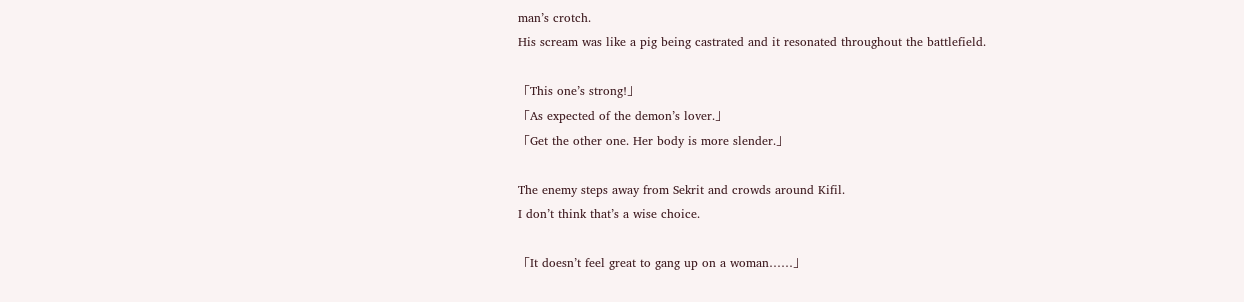man’s crotch.
His scream was like a pig being castrated and it resonated throughout the battlefield.

「This one’s strong!」
「As expected of the demon’s lover.」
「Get the other one. Her body is more slender.」

The enemy steps away from Sekrit and crowds around Kifil.
I don’t think that’s a wise choice.

「It doesn’t feel great to gang up on a woman……」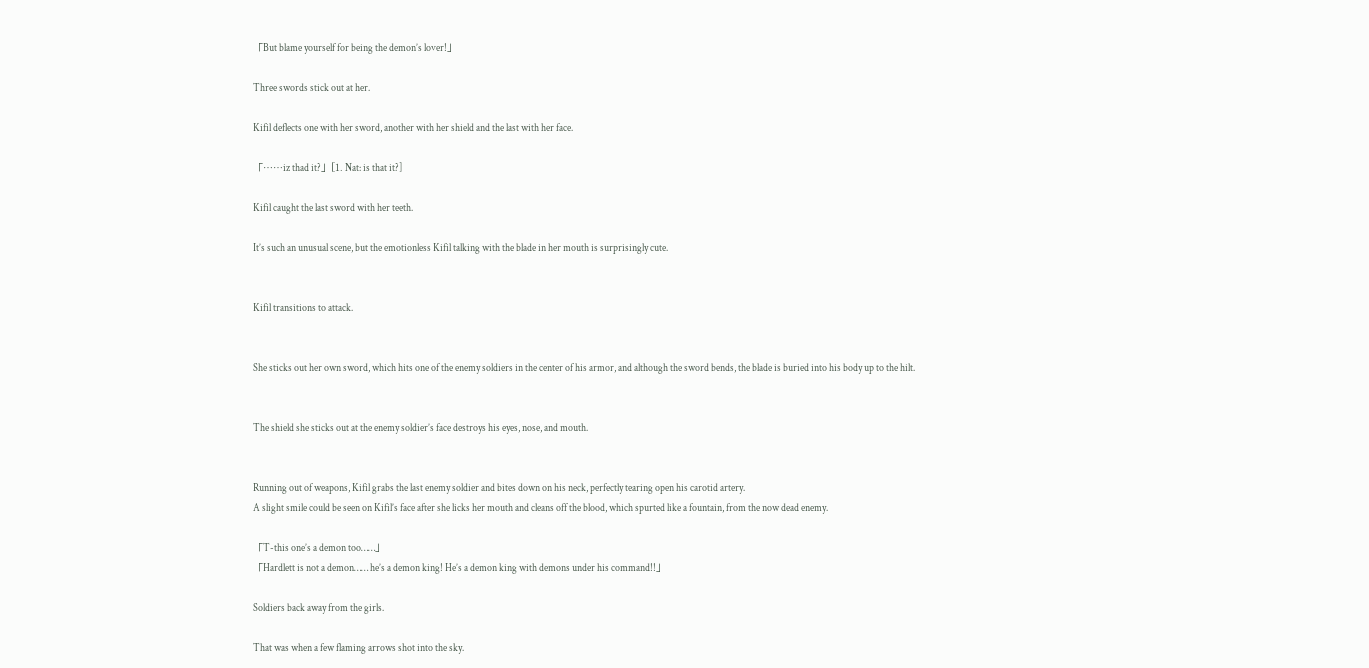「But blame yourself for being the demon’s lover!」

Three swords stick out at her.

Kifil deflects one with her sword, another with her shield and the last with her face.

「……iz thad it?」[1. Nat: is that it?]

Kifil caught the last sword with her teeth.

It’s such an unusual scene, but the emotionless Kifil talking with the blade in her mouth is surprisingly cute.


Kifil transitions to attack.


She sticks out her own sword, which hits one of the enemy soldiers in the center of his armor, and although the sword bends, the blade is buried into his body up to the hilt.


The shield she sticks out at the enemy soldier’s face destroys his eyes, nose, and mouth.


Running out of weapons, Kifil grabs the last enemy soldier and bites down on his neck, perfectly tearing open his carotid artery.
A slight smile could be seen on Kifil’s face after she licks her mouth and cleans off the blood, which spurted like a fountain, from the now dead enemy.

「T-this one’s a demon too……」
「Hardlett is not a demon…… he’s a demon king! He’s a demon king with demons under his command!!」

Soldiers back away from the girls.

That was when a few flaming arrows shot into the sky.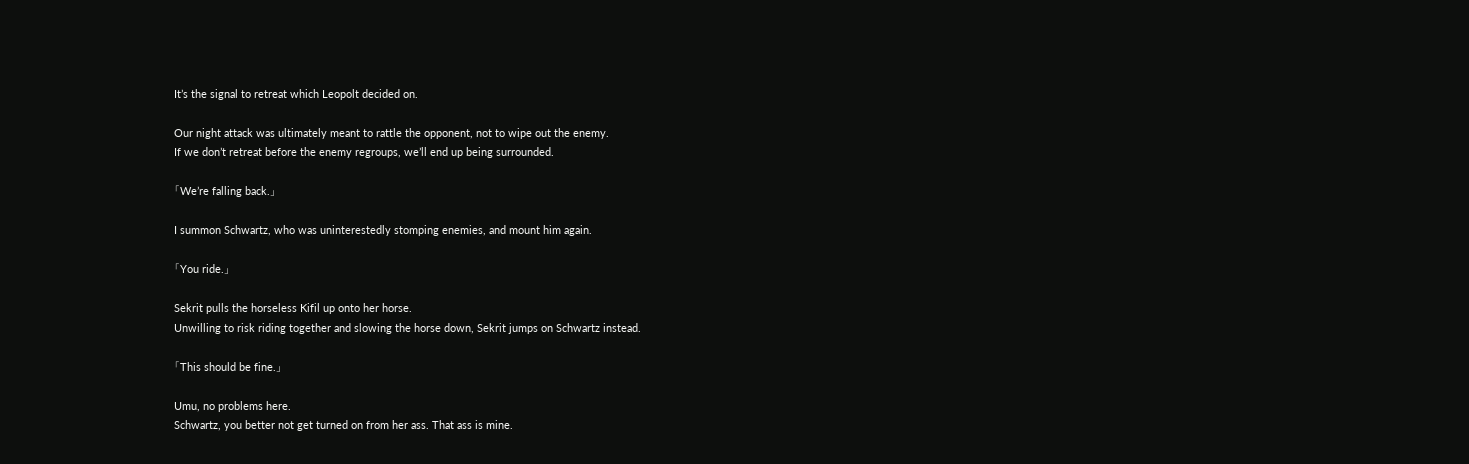It’s the signal to retreat which Leopolt decided on.

Our night attack was ultimately meant to rattle the opponent, not to wipe out the enemy.
If we don’t retreat before the enemy regroups, we’ll end up being surrounded.

「We’re falling back.」

I summon Schwartz, who was uninterestedly stomping enemies, and mount him again.

「You ride.」

Sekrit pulls the horseless Kifil up onto her horse.
Unwilling to risk riding together and slowing the horse down, Sekrit jumps on Schwartz instead.

「This should be fine.」

Umu, no problems here.
Schwartz, you better not get turned on from her ass. That ass is mine.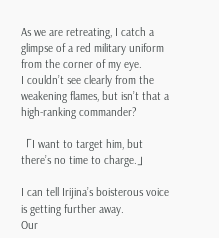As we are retreating, I catch a glimpse of a red military uniform from the corner of my eye.
I couldn’t see clearly from the weakening flames, but isn’t that a high-ranking commander?

「I want to target him, but there’s no time to charge.」

I can tell Irijina’s boisterous voice is getting further away.
Our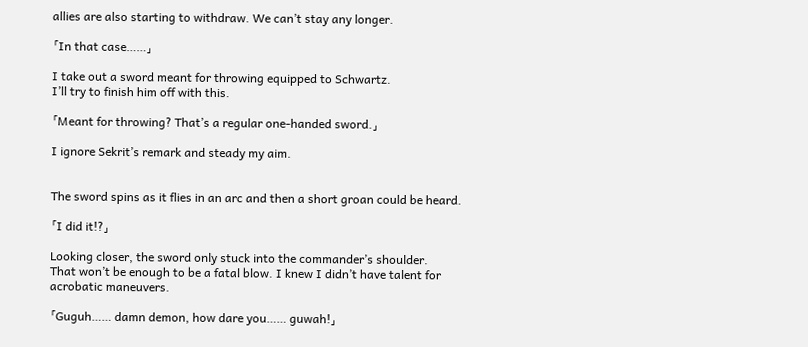allies are also starting to withdraw. We can’t stay any longer.

「In that case……」

I take out a sword meant for throwing equipped to Schwartz.
I’ll try to finish him off with this.

「Meant for throwing? That’s a regular one-handed sword.」

I ignore Sekrit’s remark and steady my aim.


The sword spins as it flies in an arc and then a short groan could be heard.

「I did it!?」

Looking closer, the sword only stuck into the commander’s shoulder.
That won’t be enough to be a fatal blow. I knew I didn’t have talent for acrobatic maneuvers.

「Guguh…… damn demon, how dare you…… guwah!」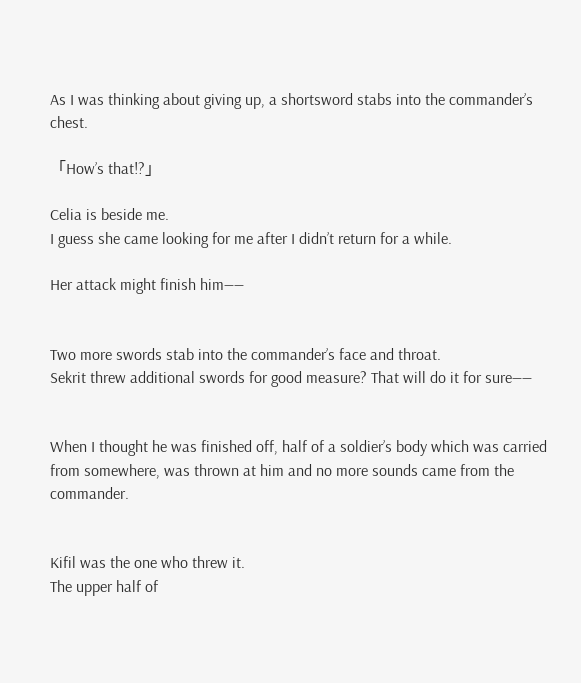As I was thinking about giving up, a shortsword stabs into the commander’s chest.

「How’s that!?」

Celia is beside me.
I guess she came looking for me after I didn’t return for a while.

Her attack might finish him――


Two more swords stab into the commander’s face and throat.
Sekrit threw additional swords for good measure? That will do it for sure――


When I thought he was finished off, half of a soldier’s body which was carried from somewhere, was thrown at him and no more sounds came from the commander.


Kifil was the one who threw it.
The upper half of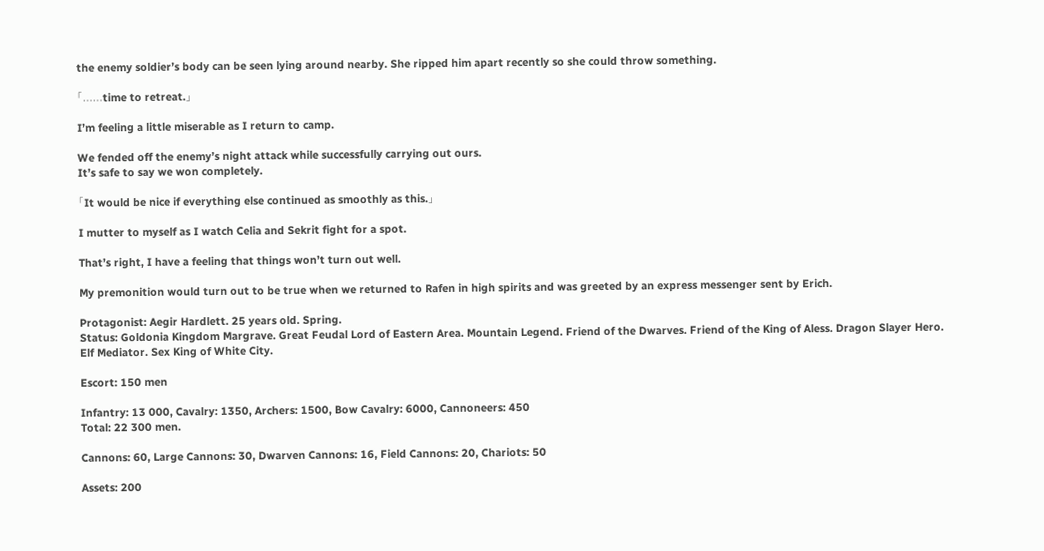the enemy soldier’s body can be seen lying around nearby. She ripped him apart recently so she could throw something.

「……time to retreat.」

I’m feeling a little miserable as I return to camp.

We fended off the enemy’s night attack while successfully carrying out ours.
It’s safe to say we won completely.

「It would be nice if everything else continued as smoothly as this.」

I mutter to myself as I watch Celia and Sekrit fight for a spot.

That’s right, I have a feeling that things won’t turn out well.

My premonition would turn out to be true when we returned to Rafen in high spirits and was greeted by an express messenger sent by Erich.

Protagonist: Aegir Hardlett. 25 years old. Spring.
Status: Goldonia Kingdom Margrave. Great Feudal Lord of Eastern Area. Mountain Legend. Friend of the Dwarves. Friend of the King of Aless. Dragon Slayer Hero.
Elf Mediator. Sex King of White City.

Escort: 150 men

Infantry: 13 000, Cavalry: 1350, Archers: 1500, Bow Cavalry: 6000, Cannoneers: 450
Total: 22 300 men.

Cannons: 60, Large Cannons: 30, Dwarven Cannons: 16, Field Cannons: 20, Chariots: 50

Assets: 200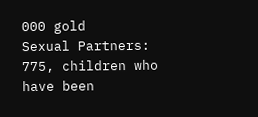000 gold
Sexual Partners: 775, children who have been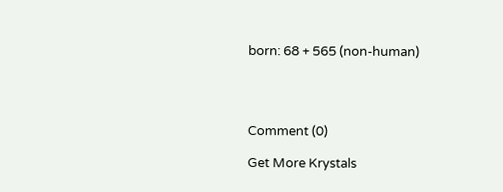born: 68 + 565 (non-human)




Comment (0)

Get More Krystals